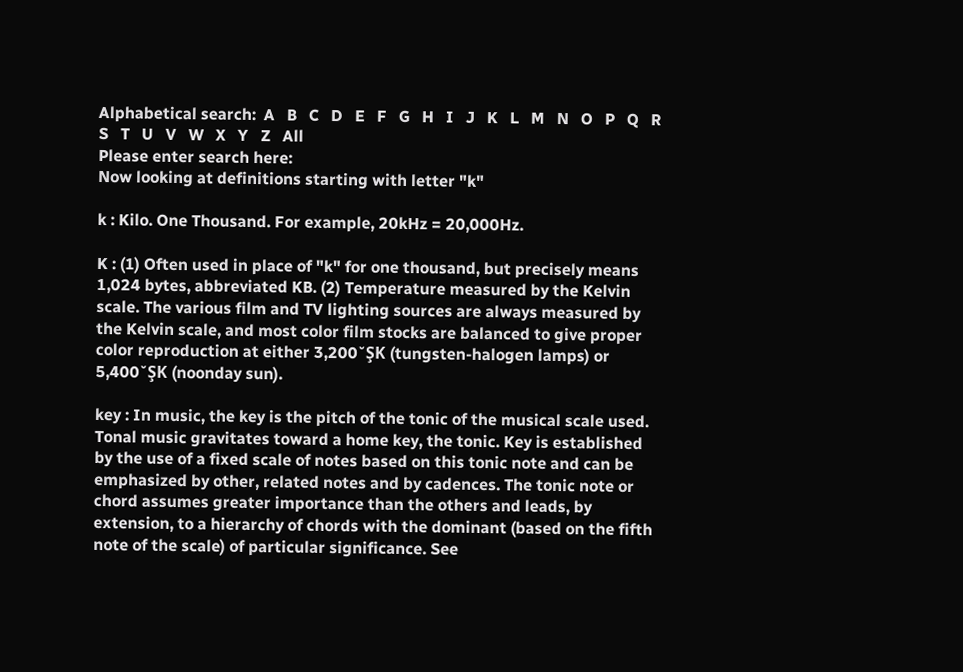Alphabetical search:  A   B   C   D   E   F   G   H   I   J   K   L   M   N   O   P   Q   R   S   T   U   V   W   X   Y   Z   All
Please enter search here:
Now looking at definitions starting with letter "k"

k : Kilo. One Thousand. For example, 20kHz = 20,000Hz.

K : (1) Often used in place of "k" for one thousand, but precisely means 1,024 bytes, abbreviated KB. (2) Temperature measured by the Kelvin scale. The various film and TV lighting sources are always measured by the Kelvin scale, and most color film stocks are balanced to give proper color reproduction at either 3,200˘ŞK (tungsten-halogen lamps) or 5,400˘ŞK (noonday sun).

key : In music, the key is the pitch of the tonic of the musical scale used. Tonal music gravitates toward a home key, the tonic. Key is established by the use of a fixed scale of notes based on this tonic note and can be emphasized by other, related notes and by cadences. The tonic note or chord assumes greater importance than the others and leads, by extension, to a hierarchy of chords with the dominant (based on the fifth note of the scale) of particular significance. See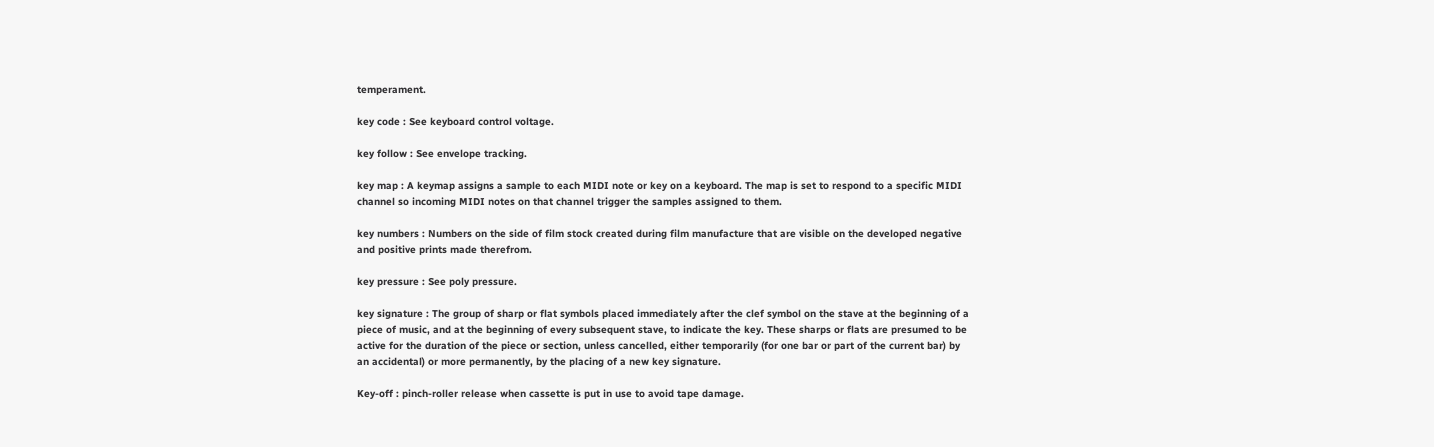temperament.

key code : See keyboard control voltage.

key follow : See envelope tracking.

key map : A keymap assigns a sample to each MIDI note or key on a keyboard. The map is set to respond to a specific MIDI channel so incoming MIDI notes on that channel trigger the samples assigned to them.

key numbers : Numbers on the side of film stock created during film manufacture that are visible on the developed negative and positive prints made therefrom.

key pressure : See poly pressure.

key signature : The group of sharp or flat symbols placed immediately after the clef symbol on the stave at the beginning of a piece of music, and at the beginning of every subsequent stave, to indicate the key. These sharps or flats are presumed to be active for the duration of the piece or section, unless cancelled, either temporarily (for one bar or part of the current bar) by an accidental) or more permanently, by the placing of a new key signature.

Key-off : pinch-roller release when cassette is put in use to avoid tape damage.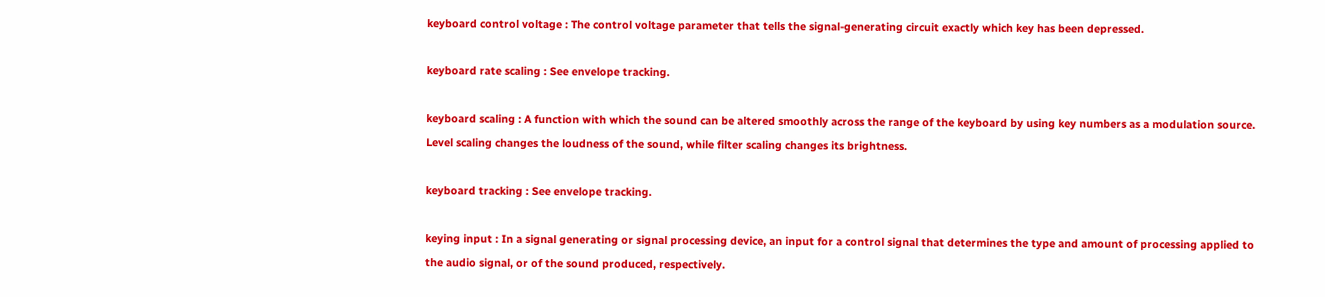keyboard control voltage : The control voltage parameter that tells the signal-generating circuit exactly which key has been depressed.

keyboard rate scaling : See envelope tracking.

keyboard scaling : A function with which the sound can be altered smoothly across the range of the keyboard by using key numbers as a modulation source. Level scaling changes the loudness of the sound, while filter scaling changes its brightness.

keyboard tracking : See envelope tracking.

keying input : In a signal generating or signal processing device, an input for a control signal that determines the type and amount of processing applied to the audio signal, or of the sound produced, respectively.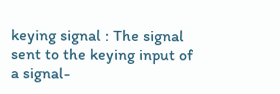keying signal : The signal sent to the keying input of a signal-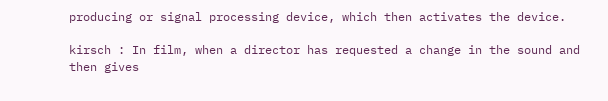producing or signal processing device, which then activates the device.

kirsch : In film, when a director has requested a change in the sound and then gives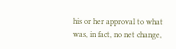his or her approval to what was, in fact, no net change,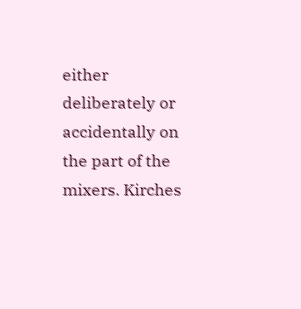either deliberately or accidentally on the part of the mixers. Kirches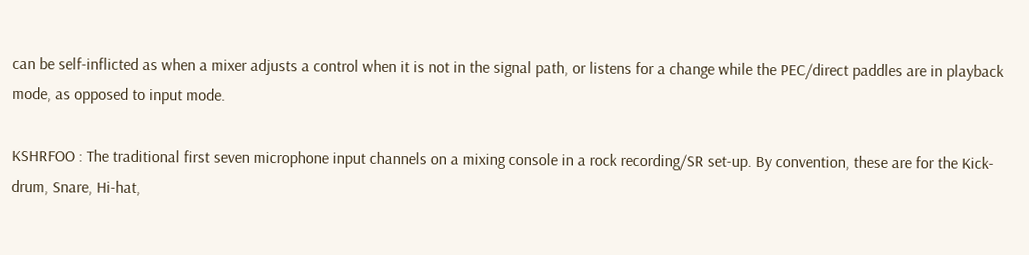can be self-inflicted as when a mixer adjusts a control when it is not in the signal path, or listens for a change while the PEC/direct paddles are in playback mode, as opposed to input mode.

KSHRFOO : The traditional first seven microphone input channels on a mixing console in a rock recording/SR set-up. By convention, these are for the Kick-drum, Snare, Hi-hat,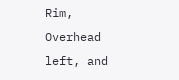Rim, Overhead left, and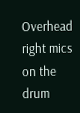Overhead right mics on the drum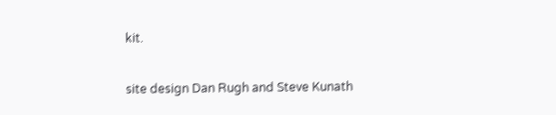kit.

site design Dan Rugh and Steve Kunath